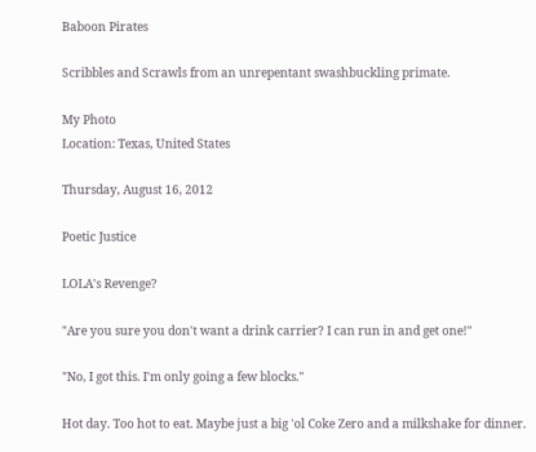Baboon Pirates

Scribbles and Scrawls from an unrepentant swashbuckling primate.

My Photo
Location: Texas, United States

Thursday, August 16, 2012

Poetic Justice

LOLA's Revenge?

"Are you sure you don't want a drink carrier? I can run in and get one!"

"No, I got this. I'm only going a few blocks."

Hot day. Too hot to eat. Maybe just a big 'ol Coke Zero and a milkshake for dinner.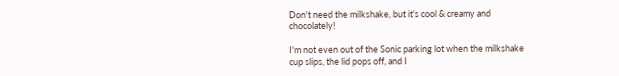Don't need the milkshake, but it's cool & creamy and chocolately!

I'm not even out of the Sonic parking lot when the milkshake cup slips, the lid pops off, and I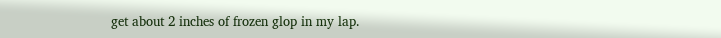get about 2 inches of frozen glop in my lap.